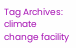Tag Archives: climate change facility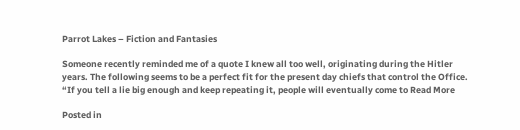Parrot Lakes – Fiction and Fantasies

Someone recently reminded me of a quote I knew all too well, originating during the Hitler years. The following seems to be a perfect fit for the present day chiefs that control the Office. “If you tell a lie big enough and keep repeating it, people will eventually come to Read More

Posted in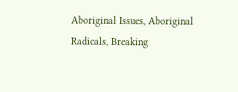Aboriginal Issues, Aboriginal Radicals, Breaking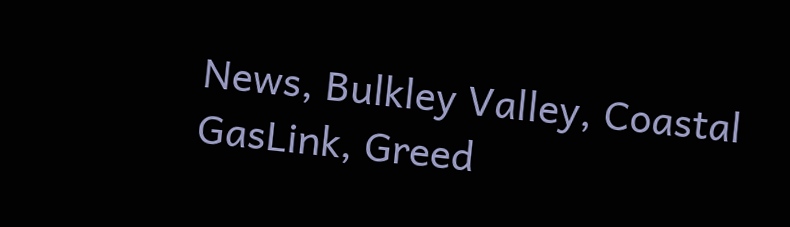News, Bulkley Valley, Coastal GasLink, Greed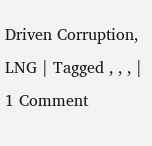Driven Corruption, LNG | Tagged , , , | 1 Comment